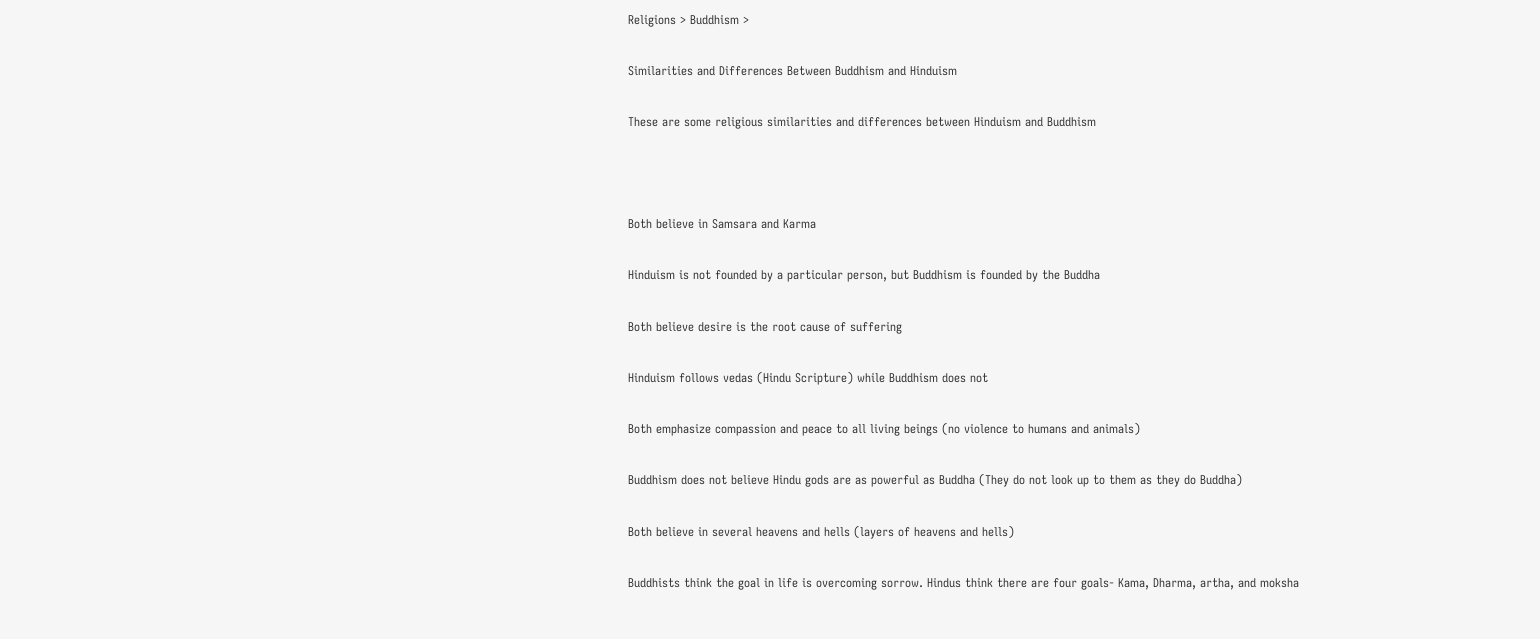Religions > Buddhism >

Similarities and Differences Between Buddhism and Hinduism

These are some religious similarities and differences between Hinduism and Buddhism



Both believe in Samsara and Karma

Hinduism is not founded by a particular person, but Buddhism is founded by the Buddha

Both believe desire is the root cause of suffering

Hinduism follows vedas (Hindu Scripture) while Buddhism does not

Both emphasize compassion and peace to all living beings (no violence to humans and animals)

Buddhism does not believe Hindu gods are as powerful as Buddha (They do not look up to them as they do Buddha)

Both believe in several heavens and hells (layers of heavens and hells)

Buddhists think the goal in life is overcoming sorrow. Hindus think there are four goals- Kama, Dharma, artha, and moksha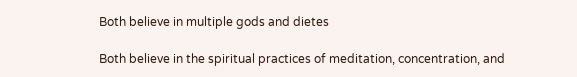Both believe in multiple gods and dietes

Both believe in the spiritual practices of meditation, concentration, and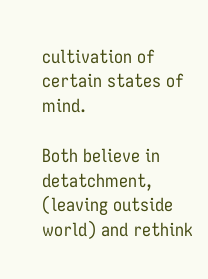cultivation of certain states of mind.

Both believe in detatchment, (leaving outside world) and rethink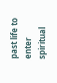past life to enter spiritual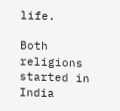life.

Both religions started in India